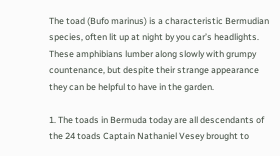The toad (Bufo marinus) is a characteristic Bermudian species, often lit up at night by you car’s headlights. These amphibians lumber along slowly with grumpy countenance, but despite their strange appearance they can be helpful to have in the garden.

1. The toads in Bermuda today are all descendants of the 24 toads Captain Nathaniel Vesey brought to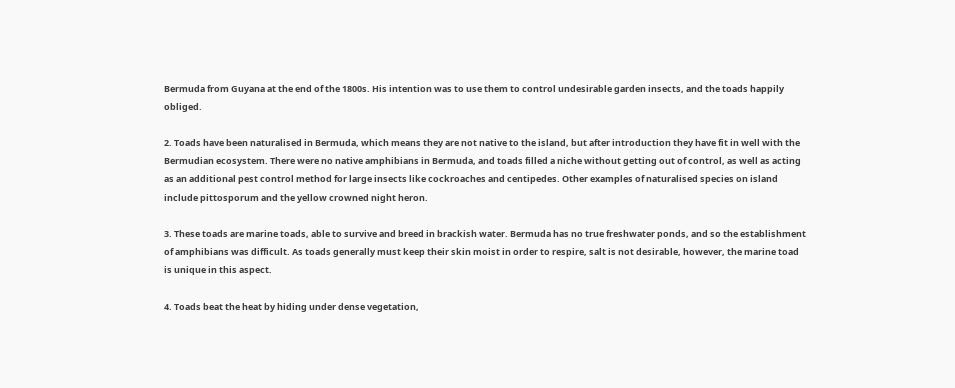Bermuda from Guyana at the end of the 1800s. His intention was to use them to control undesirable garden insects, and the toads happily obliged.

2. Toads have been naturalised in Bermuda, which means they are not native to the island, but after introduction they have fit in well with the Bermudian ecosystem. There were no native amphibians in Bermuda, and toads filled a niche without getting out of control, as well as acting as an additional pest control method for large insects like cockroaches and centipedes. Other examples of naturalised species on island include pittosporum and the yellow crowned night heron.

3. These toads are marine toads, able to survive and breed in brackish water. Bermuda has no true freshwater ponds, and so the establishment of amphibians was difficult. As toads generally must keep their skin moist in order to respire, salt is not desirable, however, the marine toad is unique in this aspect.

4. Toads beat the heat by hiding under dense vegetation,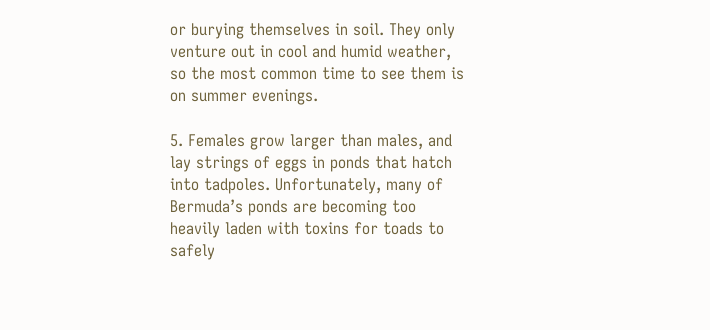or burying themselves in soil. They only venture out in cool and humid weather, so the most common time to see them is on summer evenings.

5. Females grow larger than males, and lay strings of eggs in ponds that hatch into tadpoles. Unfortunately, many of Bermuda’s ponds are becoming too heavily laden with toxins for toads to safely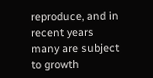reproduce, and in recent years many are subject to growth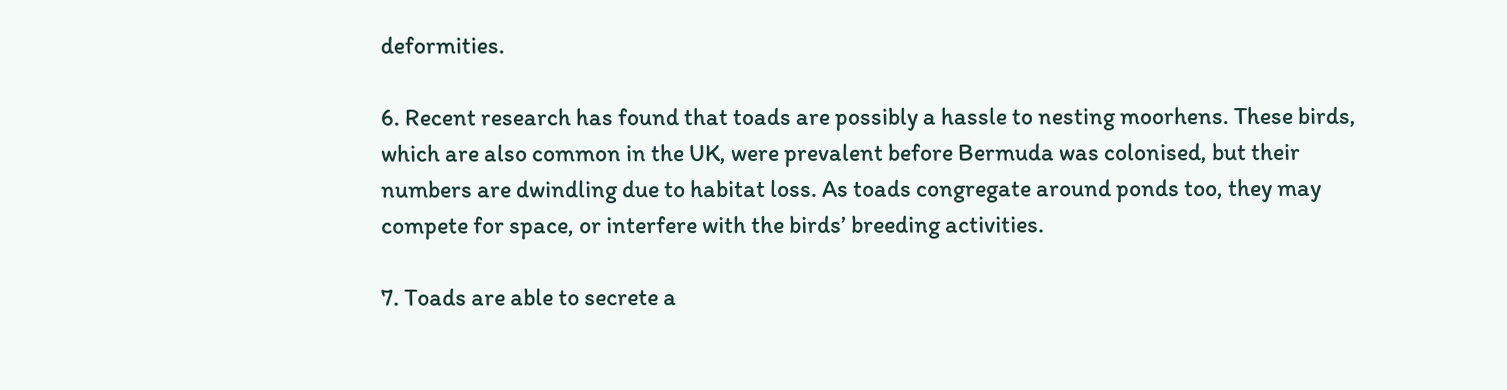deformities.

6. Recent research has found that toads are possibly a hassle to nesting moorhens. These birds, which are also common in the UK, were prevalent before Bermuda was colonised, but their numbers are dwindling due to habitat loss. As toads congregate around ponds too, they may compete for space, or interfere with the birds’ breeding activities.

7. Toads are able to secrete a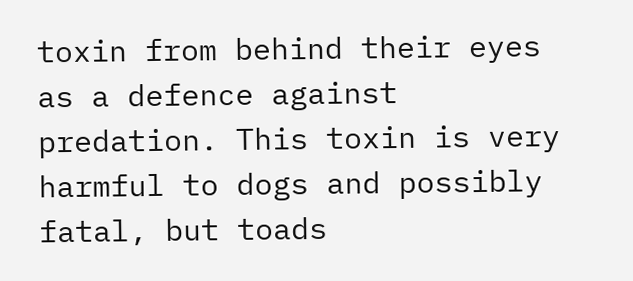toxin from behind their eyes as a defence against predation. This toxin is very harmful to dogs and possibly fatal, but toads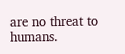are no threat to humans.